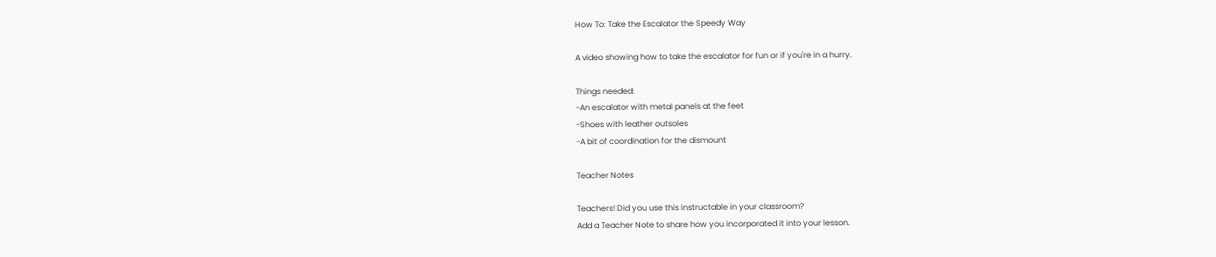How To: Take the Escalator the Speedy Way

A video showing how to take the escalator for fun or if you're in a hurry.

Things needed:
-An escalator with metal panels at the feet
-Shoes with leather outsoles
-A bit of coordination for the dismount

Teacher Notes

Teachers! Did you use this instructable in your classroom?
Add a Teacher Note to share how you incorporated it into your lesson.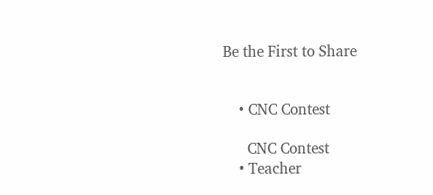Be the First to Share


    • CNC Contest

      CNC Contest
    • Teacher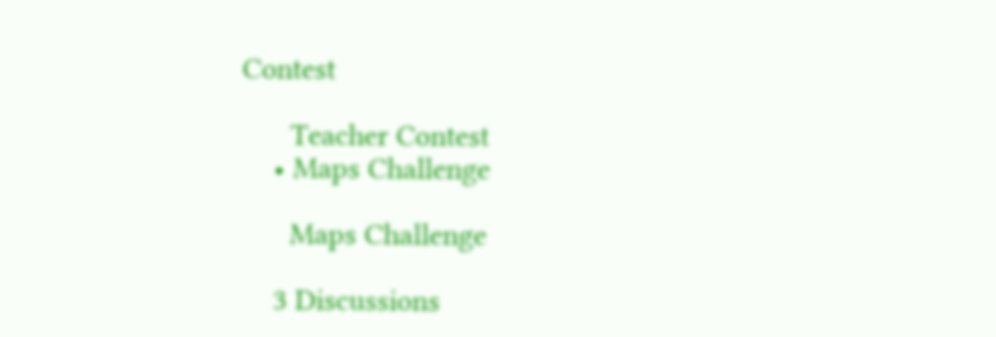Contest

      Teacher Contest
    • Maps Challenge

      Maps Challenge

    3 Discussions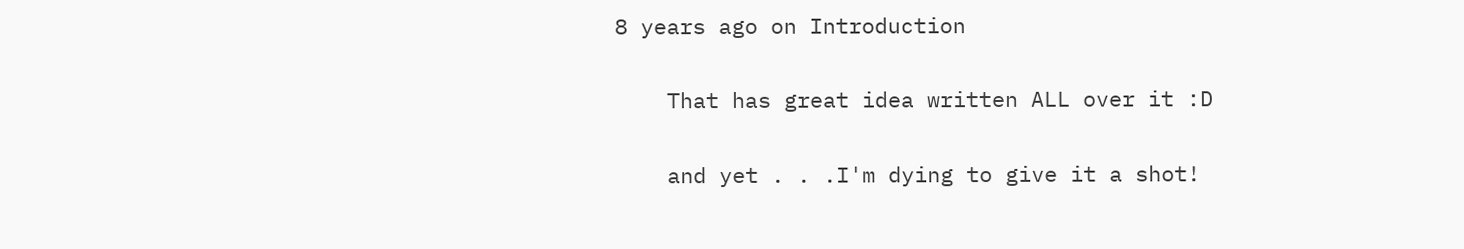8 years ago on Introduction

    That has great idea written ALL over it :D

    and yet . . .I'm dying to give it a shot!